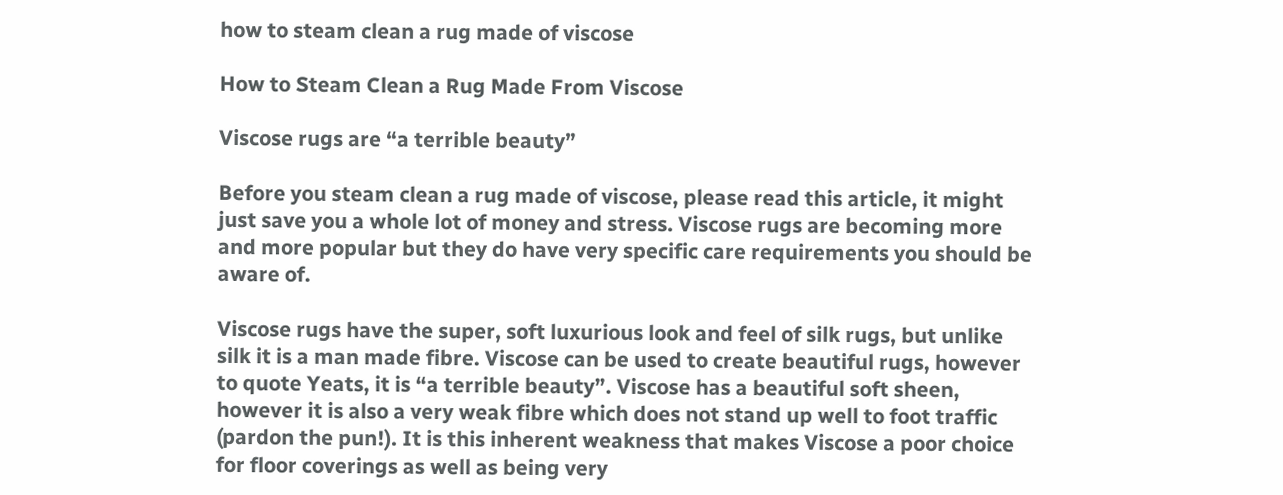how to steam clean a rug made of viscose

How to Steam Clean a Rug Made From Viscose

Viscose rugs are “a terrible beauty”

Before you steam clean a rug made of viscose, please read this article, it might just save you a whole lot of money and stress. Viscose rugs are becoming more and more popular but they do have very specific care requirements you should be aware of.

Viscose rugs have the super, soft luxurious look and feel of silk rugs, but unlike silk it is a man made fibre. Viscose can be used to create beautiful rugs, however to quote Yeats, it is “a terrible beauty”. Viscose has a beautiful soft sheen, however it is also a very weak fibre which does not stand up well to foot traffic (pardon the pun!). It is this inherent weakness that makes Viscose a poor choice for floor coverings as well as being very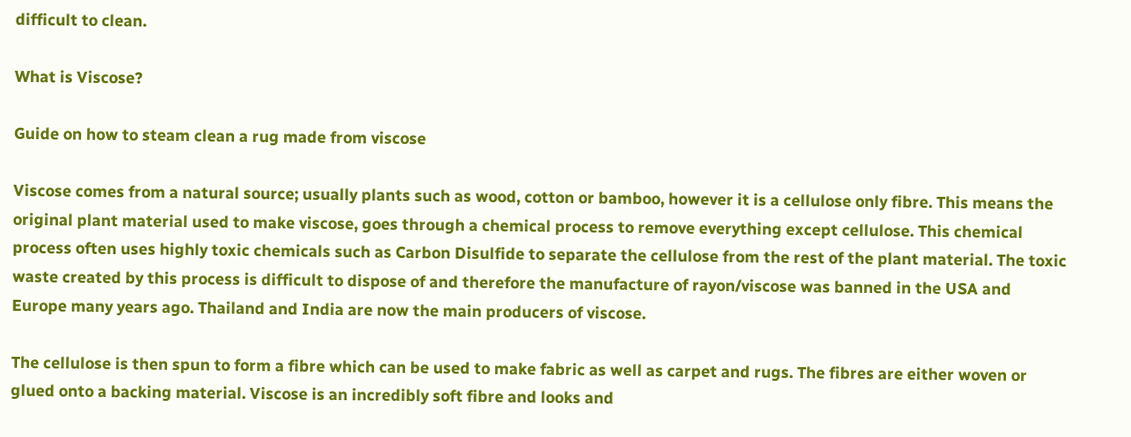difficult to clean.

What is Viscose?

Guide on how to steam clean a rug made from viscose

Viscose comes from a natural source; usually plants such as wood, cotton or bamboo, however it is a cellulose only fibre. This means the original plant material used to make viscose, goes through a chemical process to remove everything except cellulose. This chemical process often uses highly toxic chemicals such as Carbon Disulfide to separate the cellulose from the rest of the plant material. The toxic waste created by this process is difficult to dispose of and therefore the manufacture of rayon/viscose was banned in the USA and Europe many years ago. Thailand and India are now the main producers of viscose.

The cellulose is then spun to form a fibre which can be used to make fabric as well as carpet and rugs. The fibres are either woven or glued onto a backing material. Viscose is an incredibly soft fibre and looks and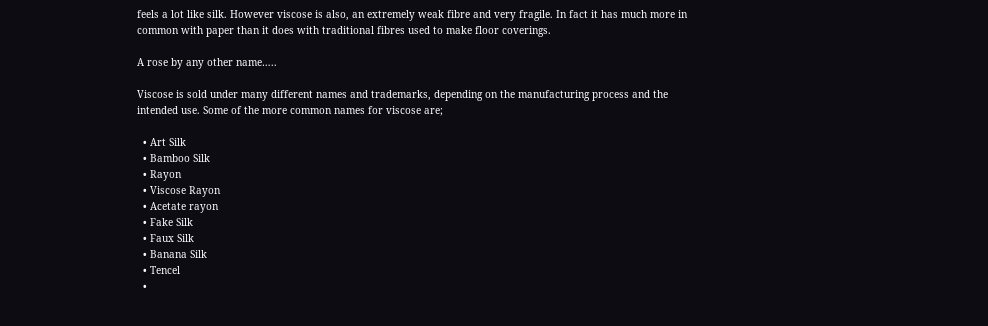feels a lot like silk. However viscose is also, an extremely weak fibre and very fragile. In fact it has much more in common with paper than it does with traditional fibres used to make floor coverings.

A rose by any other name…..

Viscose is sold under many different names and trademarks, depending on the manufacturing process and the intended use. Some of the more common names for viscose are;

  • Art Silk
  • Bamboo Silk
  • Rayon
  • Viscose Rayon
  • Acetate rayon
  • Fake Silk
  • Faux Silk
  • Banana Silk
  • Tencel
  •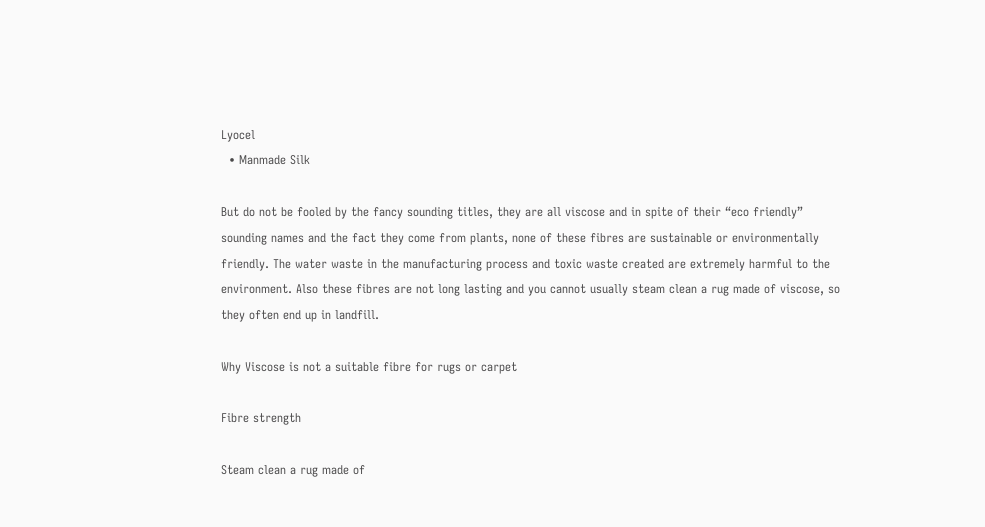Lyocel
  • Manmade Silk

But do not be fooled by the fancy sounding titles, they are all viscose and in spite of their “eco friendly” sounding names and the fact they come from plants, none of these fibres are sustainable or environmentally friendly. The water waste in the manufacturing process and toxic waste created are extremely harmful to the environment. Also these fibres are not long lasting and you cannot usually steam clean a rug made of viscose, so they often end up in landfill.

Why Viscose is not a suitable fibre for rugs or carpet

Fibre strength

Steam clean a rug made of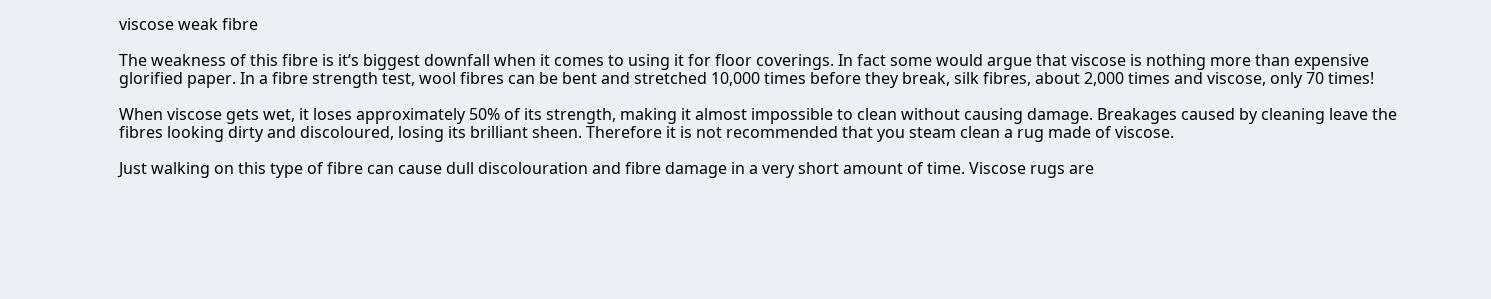viscose weak fibre

The weakness of this fibre is it’s biggest downfall when it comes to using it for floor coverings. In fact some would argue that viscose is nothing more than expensive glorified paper. In a fibre strength test, wool fibres can be bent and stretched 10,000 times before they break, silk fibres, about 2,000 times and viscose, only 70 times!

When viscose gets wet, it loses approximately 50% of its strength, making it almost impossible to clean without causing damage. Breakages caused by cleaning leave the fibres looking dirty and discoloured, losing its brilliant sheen. Therefore it is not recommended that you steam clean a rug made of viscose.

Just walking on this type of fibre can cause dull discolouration and fibre damage in a very short amount of time. Viscose rugs are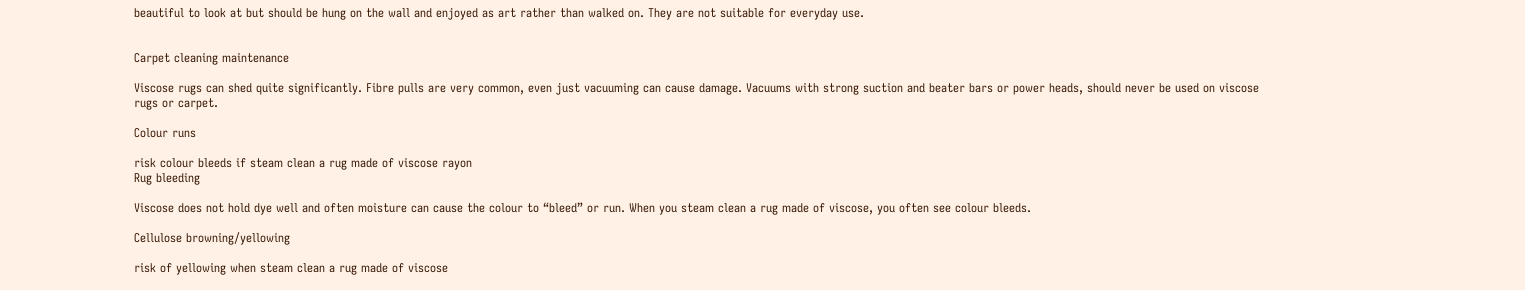beautiful to look at but should be hung on the wall and enjoyed as art rather than walked on. They are not suitable for everyday use.


Carpet cleaning maintenance

Viscose rugs can shed quite significantly. Fibre pulls are very common, even just vacuuming can cause damage. Vacuums with strong suction and beater bars or power heads, should never be used on viscose rugs or carpet.

Colour runs

risk colour bleeds if steam clean a rug made of viscose rayon
Rug bleeding

Viscose does not hold dye well and often moisture can cause the colour to “bleed” or run. When you steam clean a rug made of viscose, you often see colour bleeds.

Cellulose browning/yellowing

risk of yellowing when steam clean a rug made of viscose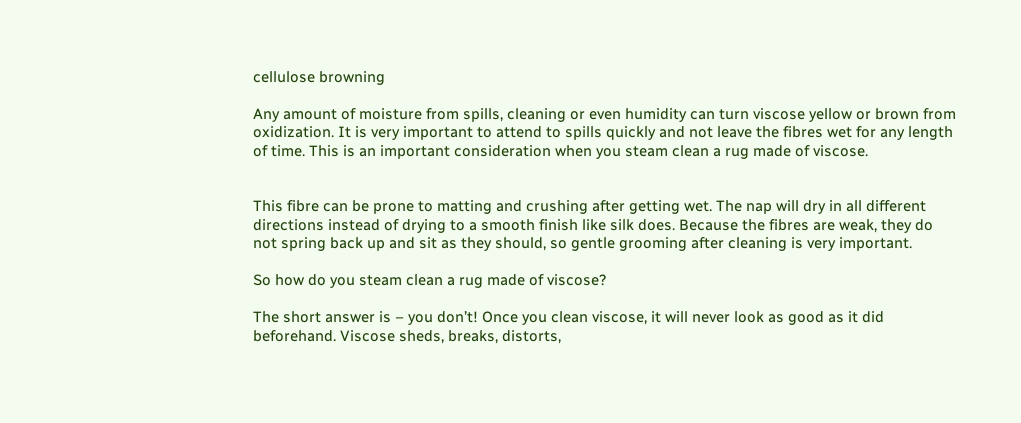cellulose browning

Any amount of moisture from spills, cleaning or even humidity can turn viscose yellow or brown from oxidization. It is very important to attend to spills quickly and not leave the fibres wet for any length of time. This is an important consideration when you steam clean a rug made of viscose.


This fibre can be prone to matting and crushing after getting wet. The nap will dry in all different directions instead of drying to a smooth finish like silk does. Because the fibres are weak, they do not spring back up and sit as they should, so gentle grooming after cleaning is very important.

So how do you steam clean a rug made of viscose?

The short answer is – you don’t! Once you clean viscose, it will never look as good as it did beforehand. Viscose sheds, breaks, distorts,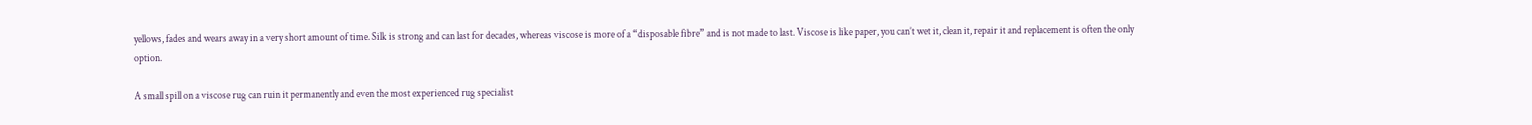yellows, fades and wears away in a very short amount of time. Silk is strong and can last for decades, whereas viscose is more of a “disposable fibre” and is not made to last. Viscose is like paper, you can’t wet it, clean it, repair it and replacement is often the only option.

A small spill on a viscose rug can ruin it permanently and even the most experienced rug specialist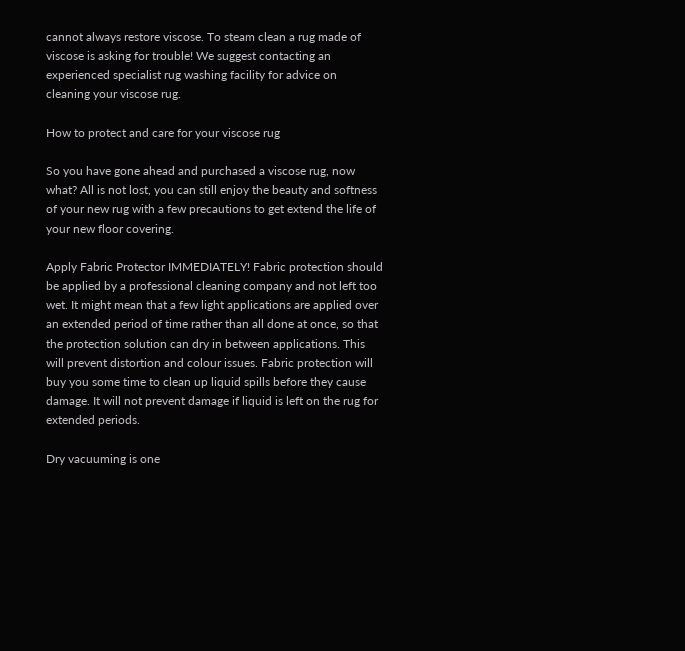cannot always restore viscose. To steam clean a rug made of viscose is asking for trouble! We suggest contacting an experienced specialist rug washing facility for advice on cleaning your viscose rug.

How to protect and care for your viscose rug

So you have gone ahead and purchased a viscose rug, now what? All is not lost, you can still enjoy the beauty and softness of your new rug with a few precautions to get extend the life of your new floor covering.

Apply Fabric Protector IMMEDIATELY! Fabric protection should be applied by a professional cleaning company and not left too wet. It might mean that a few light applications are applied over an extended period of time rather than all done at once, so that the protection solution can dry in between applications. This will prevent distortion and colour issues. Fabric protection will buy you some time to clean up liquid spills before they cause damage. It will not prevent damage if liquid is left on the rug for extended periods.

Dry vacuuming is one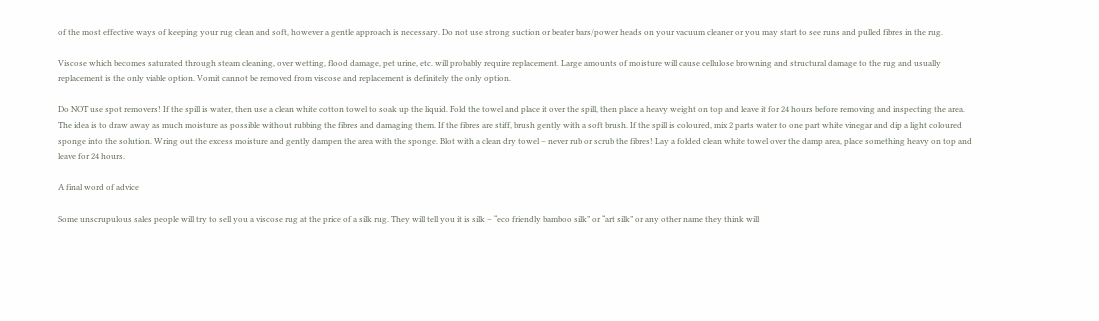of the most effective ways of keeping your rug clean and soft, however a gentle approach is necessary. Do not use strong suction or beater bars/power heads on your vacuum cleaner or you may start to see runs and pulled fibres in the rug.

Viscose which becomes saturated through steam cleaning, over wetting, flood damage, pet urine, etc. will probably require replacement. Large amounts of moisture will cause cellulose browning and structural damage to the rug and usually replacement is the only viable option. Vomit cannot be removed from viscose and replacement is definitely the only option.

Do NOT use spot removers! If the spill is water, then use a clean white cotton towel to soak up the liquid. Fold the towel and place it over the spill, then place a heavy weight on top and leave it for 24 hours before removing and inspecting the area. The idea is to draw away as much moisture as possible without rubbing the fibres and damaging them. If the fibres are stiff, brush gently with a soft brush. If the spill is coloured, mix 2 parts water to one part white vinegar and dip a light coloured sponge into the solution. Wring out the excess moisture and gently dampen the area with the sponge. Blot with a clean dry towel – never rub or scrub the fibres! Lay a folded clean white towel over the damp area, place something heavy on top and leave for 24 hours.

A final word of advice

Some unscrupulous sales people will try to sell you a viscose rug at the price of a silk rug. They will tell you it is silk – “eco friendly bamboo silk” or “art silk” or any other name they think will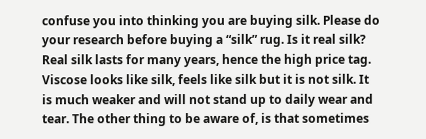confuse you into thinking you are buying silk. Please do your research before buying a “silk” rug. Is it real silk? Real silk lasts for many years, hence the high price tag. Viscose looks like silk, feels like silk but it is not silk. It is much weaker and will not stand up to daily wear and tear. The other thing to be aware of, is that sometimes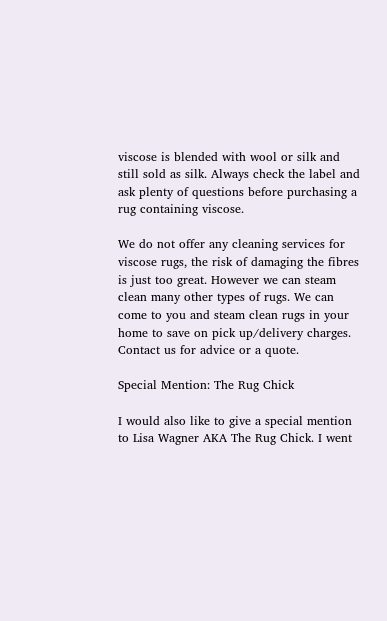viscose is blended with wool or silk and still sold as silk. Always check the label and ask plenty of questions before purchasing a rug containing viscose.

We do not offer any cleaning services for viscose rugs, the risk of damaging the fibres is just too great. However we can steam clean many other types of rugs. We can come to you and steam clean rugs in your home to save on pick up/delivery charges. Contact us for advice or a quote.

Special Mention: The Rug Chick

I would also like to give a special mention to Lisa Wagner AKA The Rug Chick. I went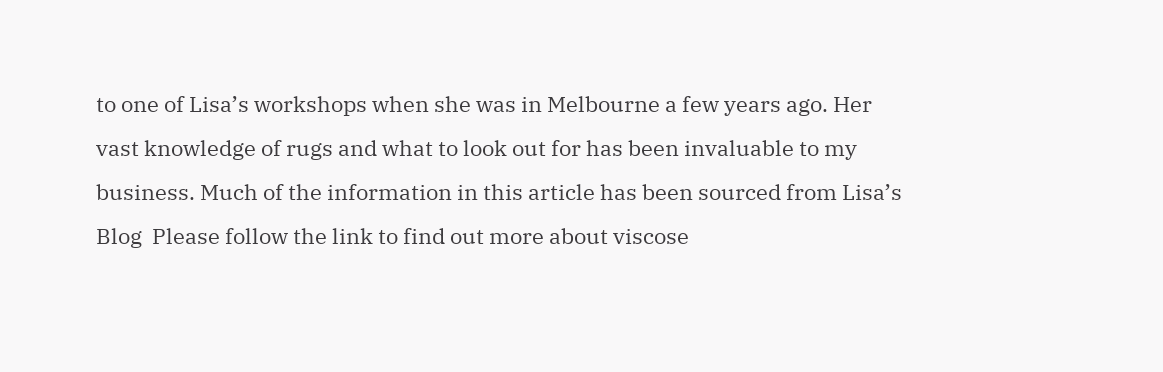to one of Lisa’s workshops when she was in Melbourne a few years ago. Her vast knowledge of rugs and what to look out for has been invaluable to my business. Much of the information in this article has been sourced from Lisa’s Blog  Please follow the link to find out more about viscose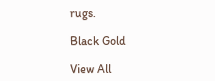rugs.

Black Gold

View All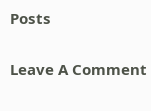Posts

Leave A Comment